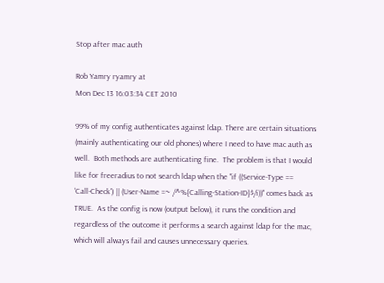Stop after mac auth

Rob Yamry ryamry at
Mon Dec 13 16:03:34 CET 2010

99% of my config authenticates against ldap. There are certain situations
(mainly authenticating our old phones) where I need to have mac auth as
well.  Both methods are authenticating fine.  The problem is that I would
like for freeradius to not search ldap when the "if ((Service-Type ==
'Call-Check') || (User-Name =~ /^%{Calling-Station-ID}$/i))" comes back as
TRUE.  As the config is now (output below), it runs the condition and
regardless of the outcome it performs a search against ldap for the mac,
which will always fail and causes unnecessary queries.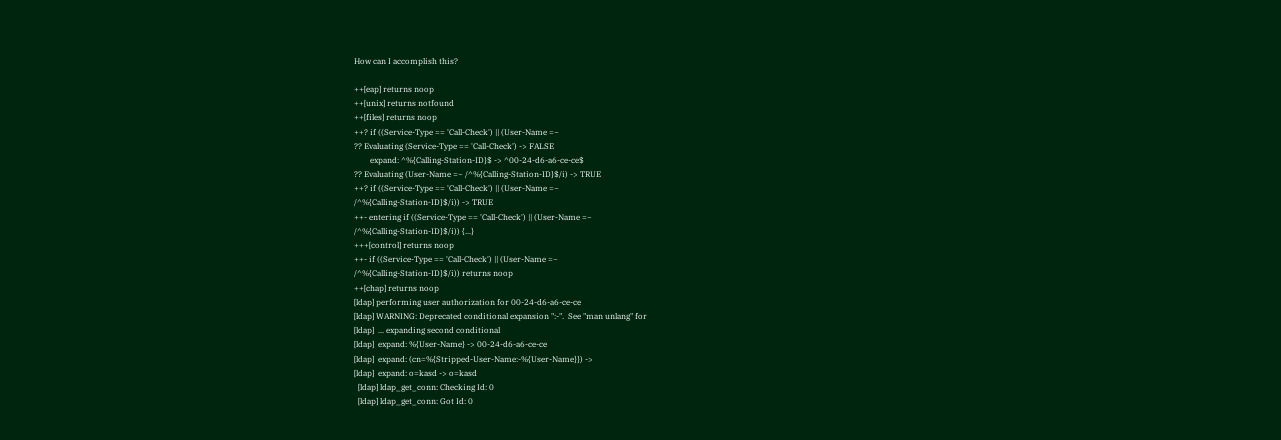How can I accomplish this?

++[eap] returns noop
++[unix] returns notfound
++[files] returns noop
++? if ((Service-Type == 'Call-Check') || (User-Name =~
?? Evaluating (Service-Type == 'Call-Check') -> FALSE
        expand: ^%{Calling-Station-ID}$ -> ^00-24-d6-a6-ce-ce$
?? Evaluating (User-Name =~ /^%{Calling-Station-ID}$/i) -> TRUE
++? if ((Service-Type == 'Call-Check') || (User-Name =~
/^%{Calling-Station-ID}$/i)) -> TRUE
++- entering if ((Service-Type == 'Call-Check') || (User-Name =~
/^%{Calling-Station-ID}$/i)) {...}
+++[control] returns noop
++- if ((Service-Type == 'Call-Check') || (User-Name =~
/^%{Calling-Station-ID}$/i)) returns noop
++[chap] returns noop
[ldap] performing user authorization for 00-24-d6-a6-ce-ce
[ldap] WARNING: Deprecated conditional expansion ":-".  See "man unlang" for
[ldap]  ... expanding second conditional
[ldap]  expand: %{User-Name} -> 00-24-d6-a6-ce-ce
[ldap]  expand: (cn=%{Stripped-User-Name:-%{User-Name}}) ->
[ldap]  expand: o=kasd -> o=kasd
  [ldap] ldap_get_conn: Checking Id: 0
  [ldap] ldap_get_conn: Got Id: 0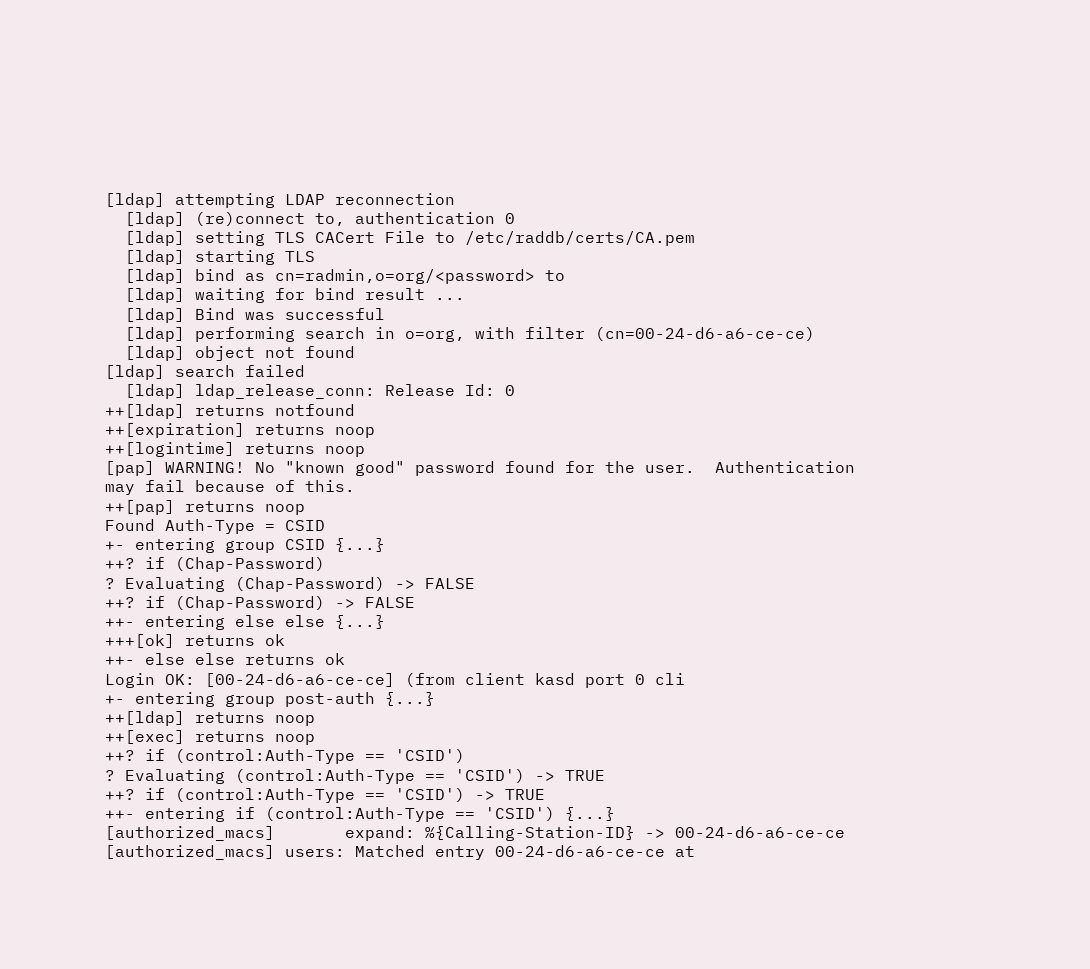[ldap] attempting LDAP reconnection
  [ldap] (re)connect to, authentication 0
  [ldap] setting TLS CACert File to /etc/raddb/certs/CA.pem
  [ldap] starting TLS
  [ldap] bind as cn=radmin,o=org/<password> to
  [ldap] waiting for bind result ...
  [ldap] Bind was successful
  [ldap] performing search in o=org, with filter (cn=00-24-d6-a6-ce-ce)
  [ldap] object not found
[ldap] search failed
  [ldap] ldap_release_conn: Release Id: 0
++[ldap] returns notfound
++[expiration] returns noop
++[logintime] returns noop
[pap] WARNING! No "known good" password found for the user.  Authentication
may fail because of this.
++[pap] returns noop
Found Auth-Type = CSID
+- entering group CSID {...}
++? if (Chap-Password)
? Evaluating (Chap-Password) -> FALSE
++? if (Chap-Password) -> FALSE
++- entering else else {...}
+++[ok] returns ok
++- else else returns ok
Login OK: [00-24-d6-a6-ce-ce] (from client kasd port 0 cli
+- entering group post-auth {...}
++[ldap] returns noop
++[exec] returns noop
++? if (control:Auth-Type == 'CSID')
? Evaluating (control:Auth-Type == 'CSID') -> TRUE
++? if (control:Auth-Type == 'CSID') -> TRUE
++- entering if (control:Auth-Type == 'CSID') {...}
[authorized_macs]       expand: %{Calling-Station-ID} -> 00-24-d6-a6-ce-ce
[authorized_macs] users: Matched entry 00-24-d6-a6-ce-ce at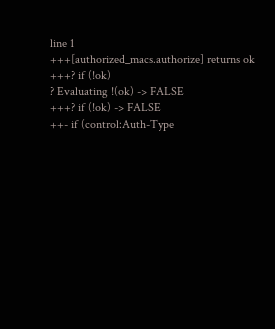line 1
+++[authorized_macs.authorize] returns ok
+++? if (!ok)
? Evaluating !(ok) -> FALSE
+++? if (!ok) -> FALSE
++- if (control:Auth-Type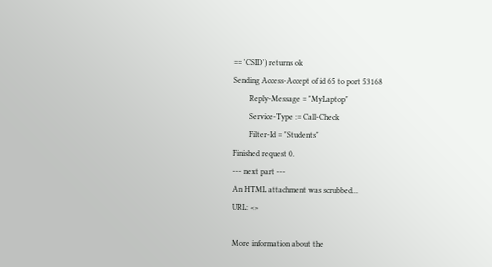== 'CSID') returns ok
Sending Access-Accept of id 65 to port 53168
        Reply-Message = "MyLaptop"
        Service-Type := Call-Check
        Filter-Id = "Students"
Finished request 0.
--- next part ---
An HTML attachment was scrubbed...
URL: <>

More information about the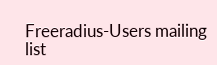Freeradius-Users mailing list